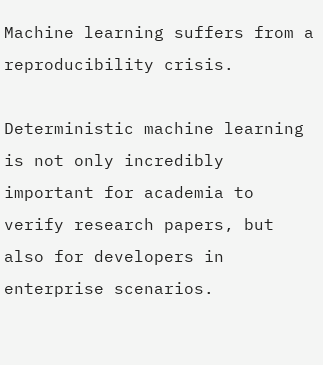Machine learning suffers from a reproducibility crisis.

Deterministic machine learning is not only incredibly important for academia to verify research papers, but also for developers in enterprise scenarios.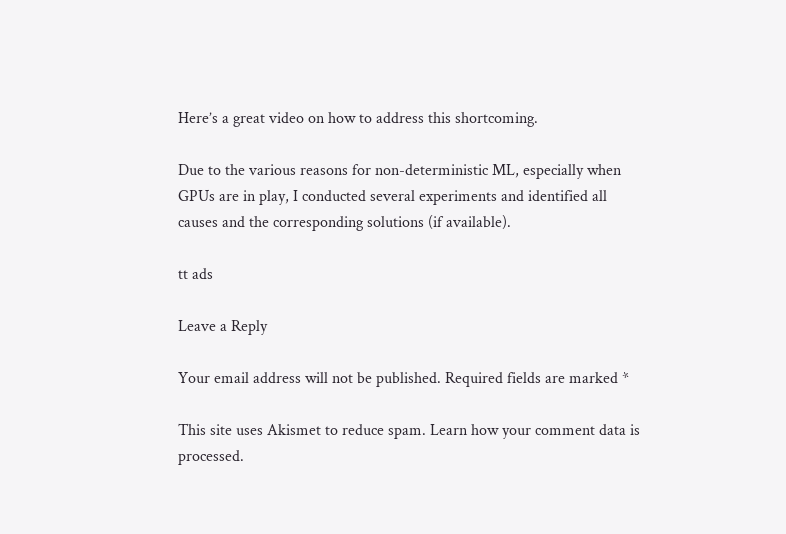Here’s a great video on how to address this shortcoming.

Due to the various reasons for non-deterministic ML, especially when GPUs are in play, I conducted several experiments and identified all causes and the corresponding solutions (if available).

tt ads

Leave a Reply

Your email address will not be published. Required fields are marked *

This site uses Akismet to reduce spam. Learn how your comment data is processed.